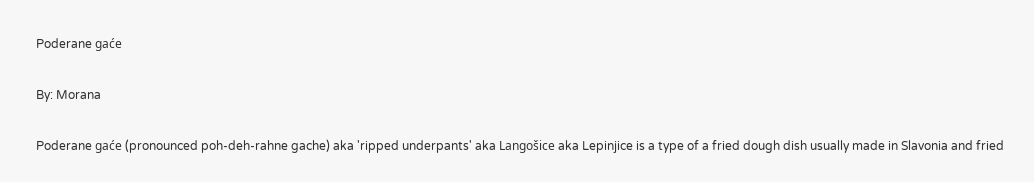Poderane gaće

By: Morana

Poderane gaće (pronounced poh-deh-rahne gache) aka 'ripped underpants' aka Langošice aka Lepinjice is a type of a fried dough dish usually made in Slavonia and fried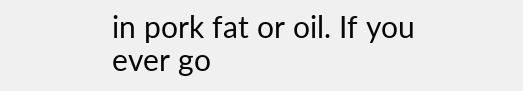in pork fat or oil. If you ever go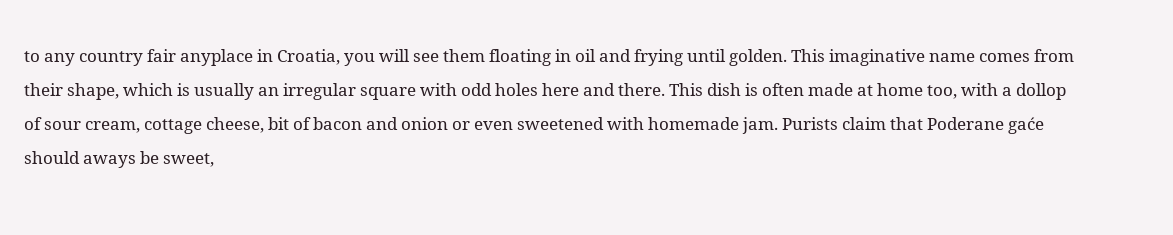to any country fair anyplace in Croatia, you will see them floating in oil and frying until golden. This imaginative name comes from their shape, which is usually an irregular square with odd holes here and there. This dish is often made at home too, with a dollop of sour cream, cottage cheese, bit of bacon and onion or even sweetened with homemade jam. Purists claim that Poderane gaće should aways be sweet,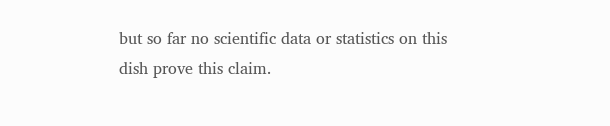but so far no scientific data or statistics on this dish prove this claim.